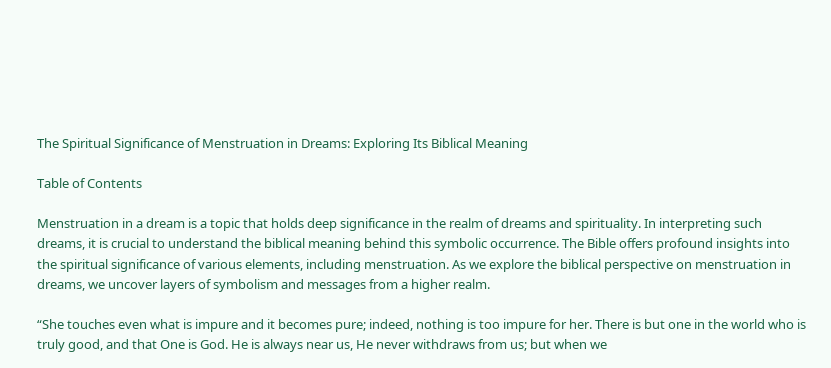The Spiritual Significance of Menstruation in Dreams: Exploring Its Biblical Meaning

Table of Contents

Menstruation in a dream is a topic that holds deep significance in the realm of dreams and spirituality. In interpreting such dreams, it is crucial to understand the biblical meaning behind this symbolic occurrence. The Bible offers profound insights into the spiritual significance of various elements, including menstruation. As we explore the biblical perspective on menstruation in dreams, we uncover layers of symbolism and messages from a higher realm.

“She touches even what is impure and it becomes pure; indeed, nothing is too impure for her. There is but one in the world who is truly good, and that One is God. He is always near us, He never withdraws from us; but when we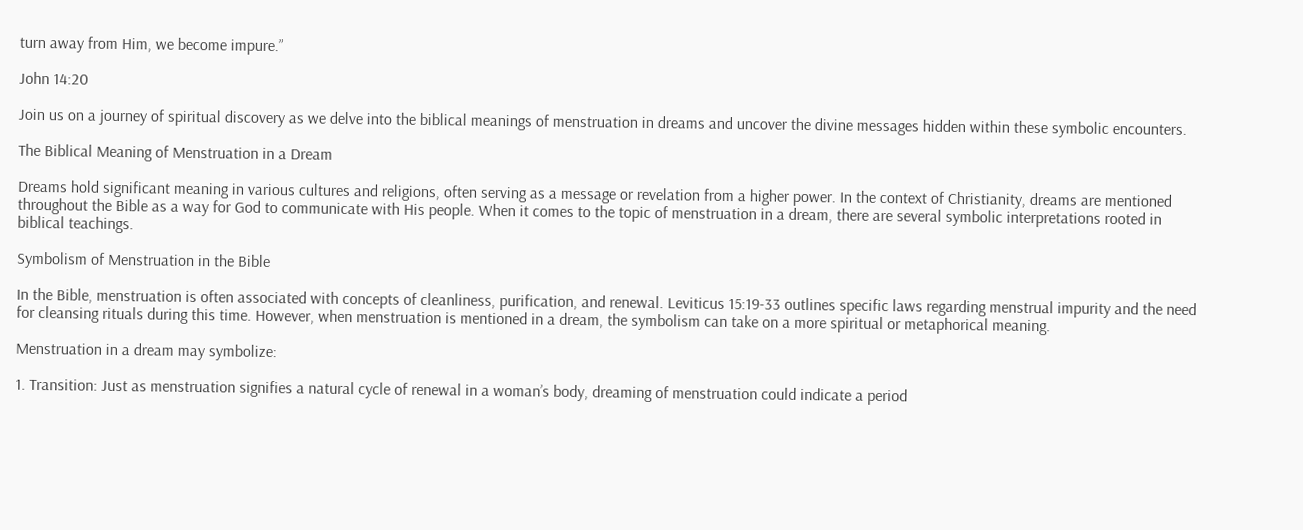turn away from Him, we become impure.”

John 14:20

Join us on a journey of spiritual discovery as we delve into the biblical meanings of menstruation in dreams and uncover the divine messages hidden within these symbolic encounters.

The Biblical Meaning of Menstruation in a Dream

Dreams hold significant meaning in various cultures and religions, often serving as a message or revelation from a higher power. In the context of Christianity, dreams are mentioned throughout the Bible as a way for God to communicate with His people. When it comes to the topic of menstruation in a dream, there are several symbolic interpretations rooted in biblical teachings.

Symbolism of Menstruation in the Bible

In the Bible, menstruation is often associated with concepts of cleanliness, purification, and renewal. Leviticus 15:19-33 outlines specific laws regarding menstrual impurity and the need for cleansing rituals during this time. However, when menstruation is mentioned in a dream, the symbolism can take on a more spiritual or metaphorical meaning.

Menstruation in a dream may symbolize:

1. Transition: Just as menstruation signifies a natural cycle of renewal in a woman’s body, dreaming of menstruation could indicate a period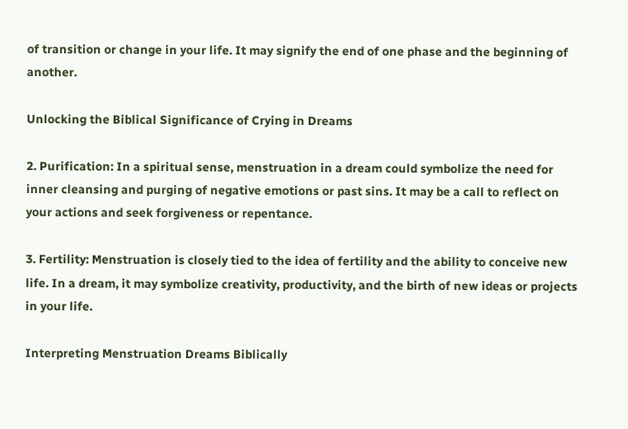of transition or change in your life. It may signify the end of one phase and the beginning of another.

Unlocking the Biblical Significance of Crying in Dreams

2. Purification: In a spiritual sense, menstruation in a dream could symbolize the need for inner cleansing and purging of negative emotions or past sins. It may be a call to reflect on your actions and seek forgiveness or repentance.

3. Fertility: Menstruation is closely tied to the idea of fertility and the ability to conceive new life. In a dream, it may symbolize creativity, productivity, and the birth of new ideas or projects in your life.

Interpreting Menstruation Dreams Biblically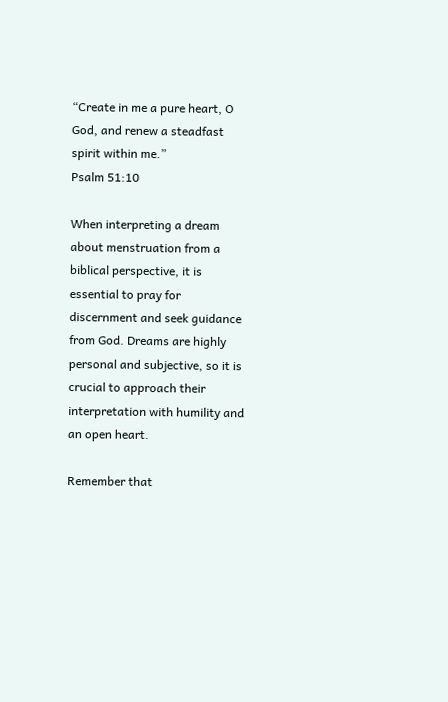“Create in me a pure heart, O God, and renew a steadfast spirit within me.”
Psalm 51:10

When interpreting a dream about menstruation from a biblical perspective, it is essential to pray for discernment and seek guidance from God. Dreams are highly personal and subjective, so it is crucial to approach their interpretation with humility and an open heart.

Remember that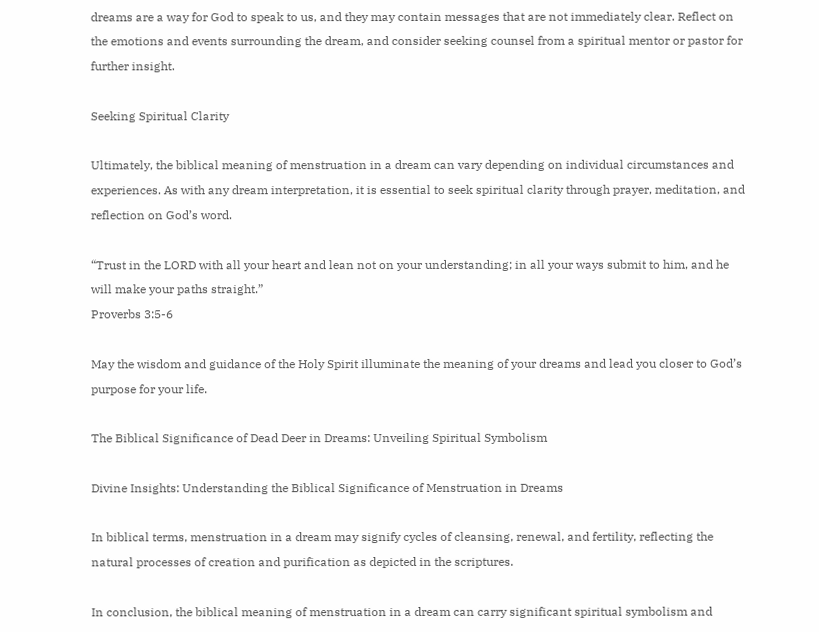dreams are a way for God to speak to us, and they may contain messages that are not immediately clear. Reflect on the emotions and events surrounding the dream, and consider seeking counsel from a spiritual mentor or pastor for further insight.

Seeking Spiritual Clarity

Ultimately, the biblical meaning of menstruation in a dream can vary depending on individual circumstances and experiences. As with any dream interpretation, it is essential to seek spiritual clarity through prayer, meditation, and reflection on God’s word.

“Trust in the LORD with all your heart and lean not on your understanding; in all your ways submit to him, and he will make your paths straight.”
Proverbs 3:5-6

May the wisdom and guidance of the Holy Spirit illuminate the meaning of your dreams and lead you closer to God’s purpose for your life.

The Biblical Significance of Dead Deer in Dreams: Unveiling Spiritual Symbolism

Divine Insights: Understanding the Biblical Significance of Menstruation in Dreams

In biblical terms, menstruation in a dream may signify cycles of cleansing, renewal, and fertility, reflecting the natural processes of creation and purification as depicted in the scriptures.

In conclusion, the biblical meaning of menstruation in a dream can carry significant spiritual symbolism and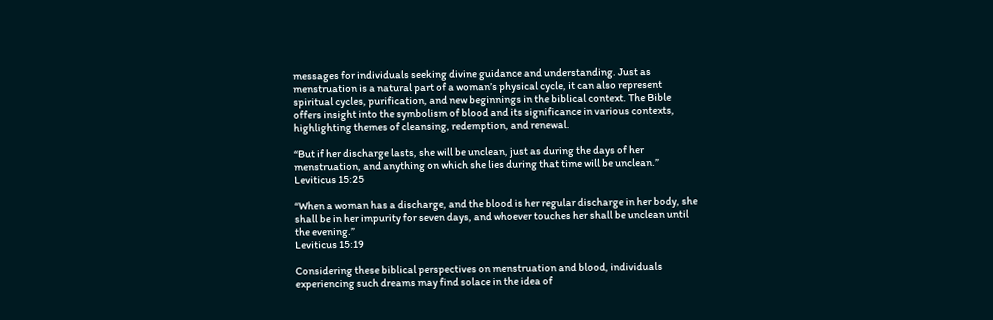messages for individuals seeking divine guidance and understanding. Just as menstruation is a natural part of a woman’s physical cycle, it can also represent spiritual cycles, purification, and new beginnings in the biblical context. The Bible offers insight into the symbolism of blood and its significance in various contexts, highlighting themes of cleansing, redemption, and renewal.

“But if her discharge lasts, she will be unclean, just as during the days of her menstruation, and anything on which she lies during that time will be unclean.”
Leviticus 15:25

“When a woman has a discharge, and the blood is her regular discharge in her body, she shall be in her impurity for seven days, and whoever touches her shall be unclean until the evening.”
Leviticus 15:19

Considering these biblical perspectives on menstruation and blood, individuals experiencing such dreams may find solace in the idea of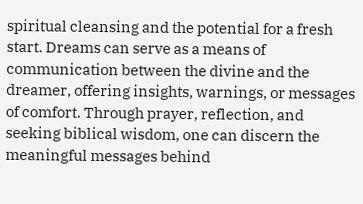spiritual cleansing and the potential for a fresh start. Dreams can serve as a means of communication between the divine and the dreamer, offering insights, warnings, or messages of comfort. Through prayer, reflection, and seeking biblical wisdom, one can discern the meaningful messages behind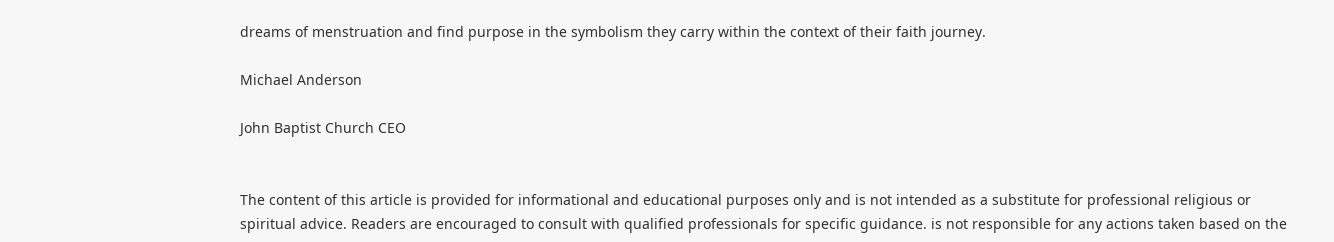dreams of menstruation and find purpose in the symbolism they carry within the context of their faith journey.

Michael Anderson

John Baptist Church CEO


The content of this article is provided for informational and educational purposes only and is not intended as a substitute for professional religious or spiritual advice. Readers are encouraged to consult with qualified professionals for specific guidance. is not responsible for any actions taken based on the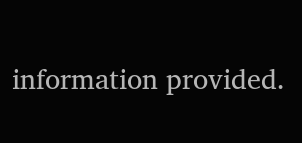information provided.